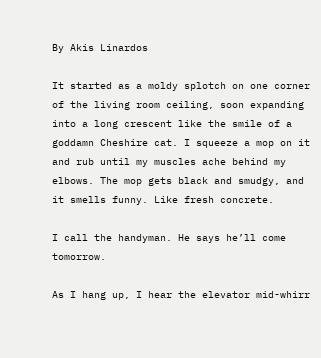By Akis Linardos

It started as a moldy splotch on one corner of the living room ceiling, soon expanding into a long crescent like the smile of a goddamn Cheshire cat. I squeeze a mop on it and rub until my muscles ache behind my elbows. The mop gets black and smudgy, and it smells funny. Like fresh concrete.

I call the handyman. He says he’ll come tomorrow.

As I hang up, I hear the elevator mid-whirr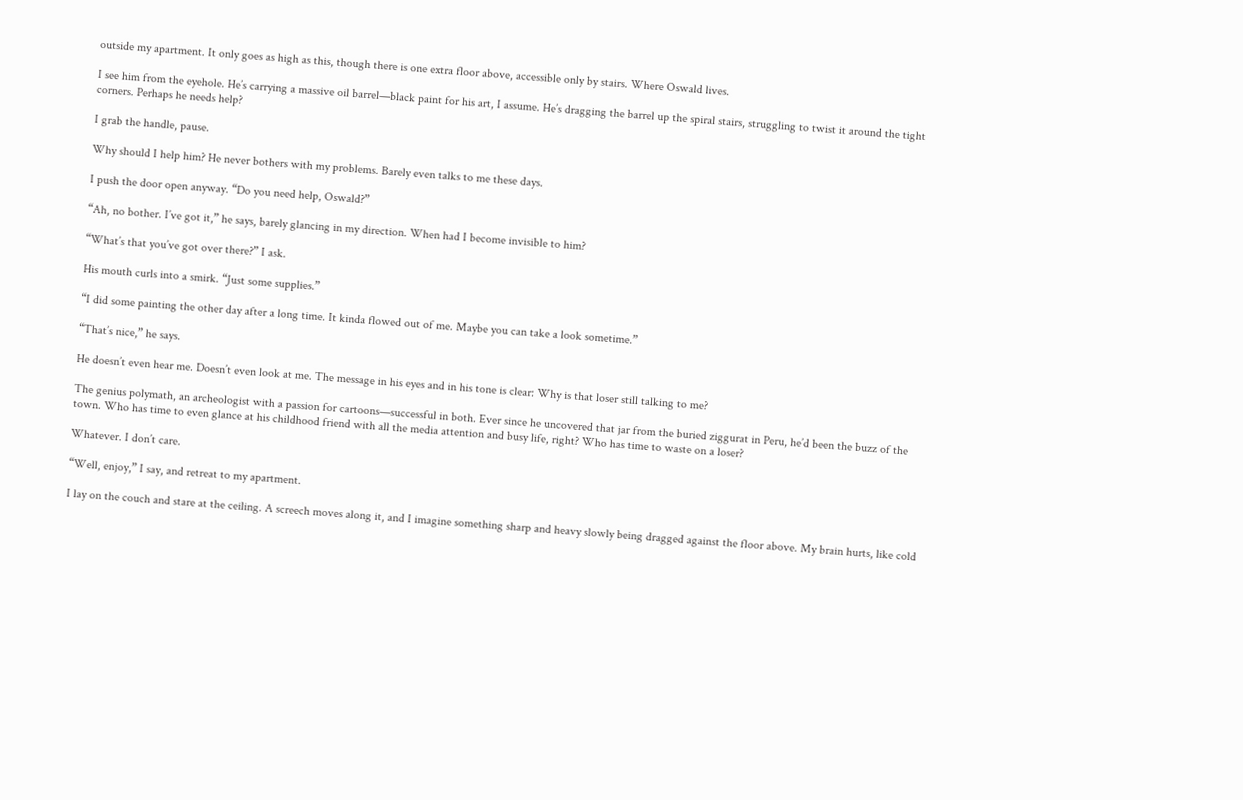outside my apartment. It only goes as high as this, though there is one extra floor above, accessible only by stairs. Where Oswald lives.

I see him from the eyehole. He’s carrying a massive oil barrel—black paint for his art, I assume. He’s dragging the barrel up the spiral stairs, struggling to twist it around the tight corners. Perhaps he needs help?

I grab the handle, pause.

Why should I help him? He never bothers with my problems. Barely even talks to me these days.

I push the door open anyway. “Do you need help, Oswald?”

“Ah, no bother. I’ve got it,” he says, barely glancing in my direction. When had I become invisible to him?

“What’s that you’ve got over there?” I ask.

His mouth curls into a smirk. “Just some supplies.”

“I did some painting the other day after a long time. It kinda flowed out of me. Maybe you can take a look sometime.”

“That’s nice,” he says.

He doesn’t even hear me. Doesn’t even look at me. The message in his eyes and in his tone is clear: Why is that loser still talking to me?

The genius polymath, an archeologist with a passion for cartoons—successful in both. Ever since he uncovered that jar from the buried ziggurat in Peru, he’d been the buzz of the town. Who has time to even glance at his childhood friend with all the media attention and busy life, right? Who has time to waste on a loser?

Whatever. I don’t care.

“Well, enjoy,” I say, and retreat to my apartment.

I lay on the couch and stare at the ceiling. A screech moves along it, and I imagine something sharp and heavy slowly being dragged against the floor above. My brain hurts, like cold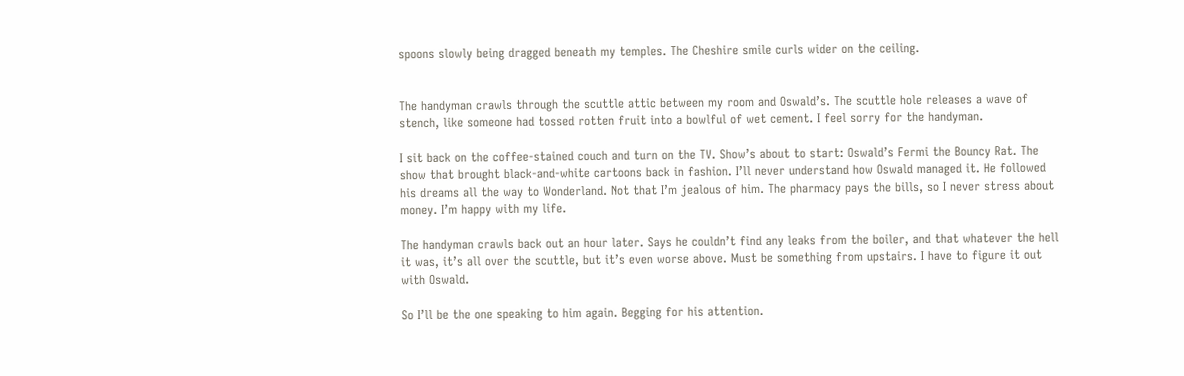spoons slowly being dragged beneath my temples. The Cheshire smile curls wider on the ceiling.


The handyman crawls through the scuttle attic between my room and Oswald’s. The scuttle hole releases a wave of stench, like someone had tossed rotten fruit into a bowlful of wet cement. I feel sorry for the handyman.

I sit back on the coffee-stained couch and turn on the TV. Show’s about to start: Oswald’s Fermi the Bouncy Rat. The show that brought black-and-white cartoons back in fashion. I’ll never understand how Oswald managed it. He followed his dreams all the way to Wonderland. Not that I’m jealous of him. The pharmacy pays the bills, so I never stress about money. I’m happy with my life.

The handyman crawls back out an hour later. Says he couldn’t find any leaks from the boiler, and that whatever the hell it was, it’s all over the scuttle, but it’s even worse above. Must be something from upstairs. I have to figure it out with Oswald.

So I’ll be the one speaking to him again. Begging for his attention.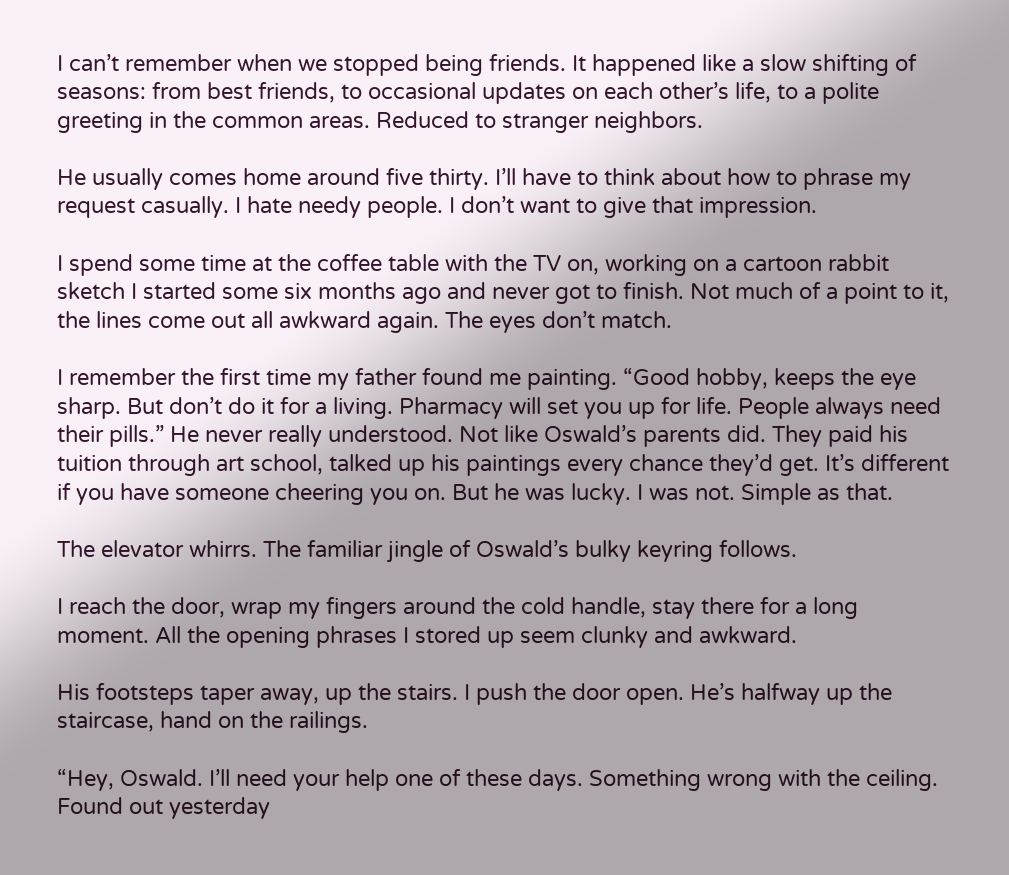I can’t remember when we stopped being friends. It happened like a slow shifting of seasons: from best friends, to occasional updates on each other’s life, to a polite greeting in the common areas. Reduced to stranger neighbors.

He usually comes home around five thirty. I’ll have to think about how to phrase my request casually. I hate needy people. I don’t want to give that impression.

I spend some time at the coffee table with the TV on, working on a cartoon rabbit sketch I started some six months ago and never got to finish. Not much of a point to it, the lines come out all awkward again. The eyes don’t match.

I remember the first time my father found me painting. “Good hobby, keeps the eye sharp. But don’t do it for a living. Pharmacy will set you up for life. People always need their pills.” He never really understood. Not like Oswald’s parents did. They paid his tuition through art school, talked up his paintings every chance they’d get. It’s different if you have someone cheering you on. But he was lucky. I was not. Simple as that.

The elevator whirrs. The familiar jingle of Oswald’s bulky keyring follows.

I reach the door, wrap my fingers around the cold handle, stay there for a long moment. All the opening phrases I stored up seem clunky and awkward.

His footsteps taper away, up the stairs. I push the door open. He’s halfway up the staircase, hand on the railings.

“Hey, Oswald. I’ll need your help one of these days. Something wrong with the ceiling. Found out yesterday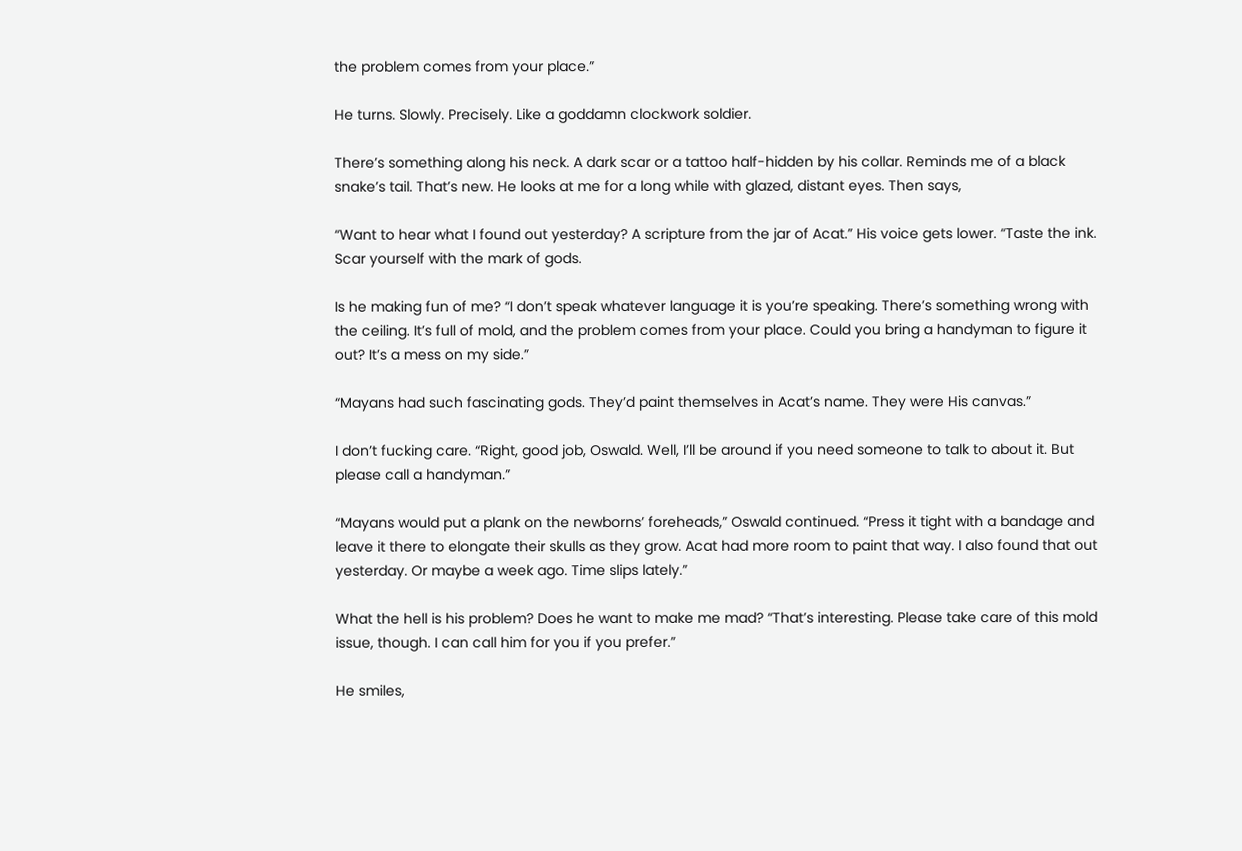the problem comes from your place.”

He turns. Slowly. Precisely. Like a goddamn clockwork soldier.

There’s something along his neck. A dark scar or a tattoo half-hidden by his collar. Reminds me of a black snake’s tail. That’s new. He looks at me for a long while with glazed, distant eyes. Then says,

“Want to hear what I found out yesterday? A scripture from the jar of Acat.” His voice gets lower. “Taste the ink. Scar yourself with the mark of gods.

Is he making fun of me? “I don’t speak whatever language it is you’re speaking. There’s something wrong with the ceiling. It’s full of mold, and the problem comes from your place. Could you bring a handyman to figure it out? It’s a mess on my side.”

“Mayans had such fascinating gods. They’d paint themselves in Acat’s name. They were His canvas.”

I don’t fucking care. “Right, good job, Oswald. Well, I’ll be around if you need someone to talk to about it. But please call a handyman.”

“Mayans would put a plank on the newborns’ foreheads,” Oswald continued. “Press it tight with a bandage and leave it there to elongate their skulls as they grow. Acat had more room to paint that way. I also found that out yesterday. Or maybe a week ago. Time slips lately.”

What the hell is his problem? Does he want to make me mad? “That’s interesting. Please take care of this mold issue, though. I can call him for you if you prefer.”

He smiles,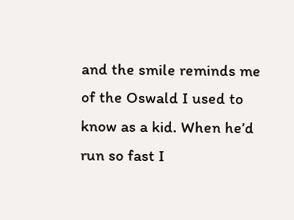and the smile reminds me of the Oswald I used to know as a kid. When he’d run so fast I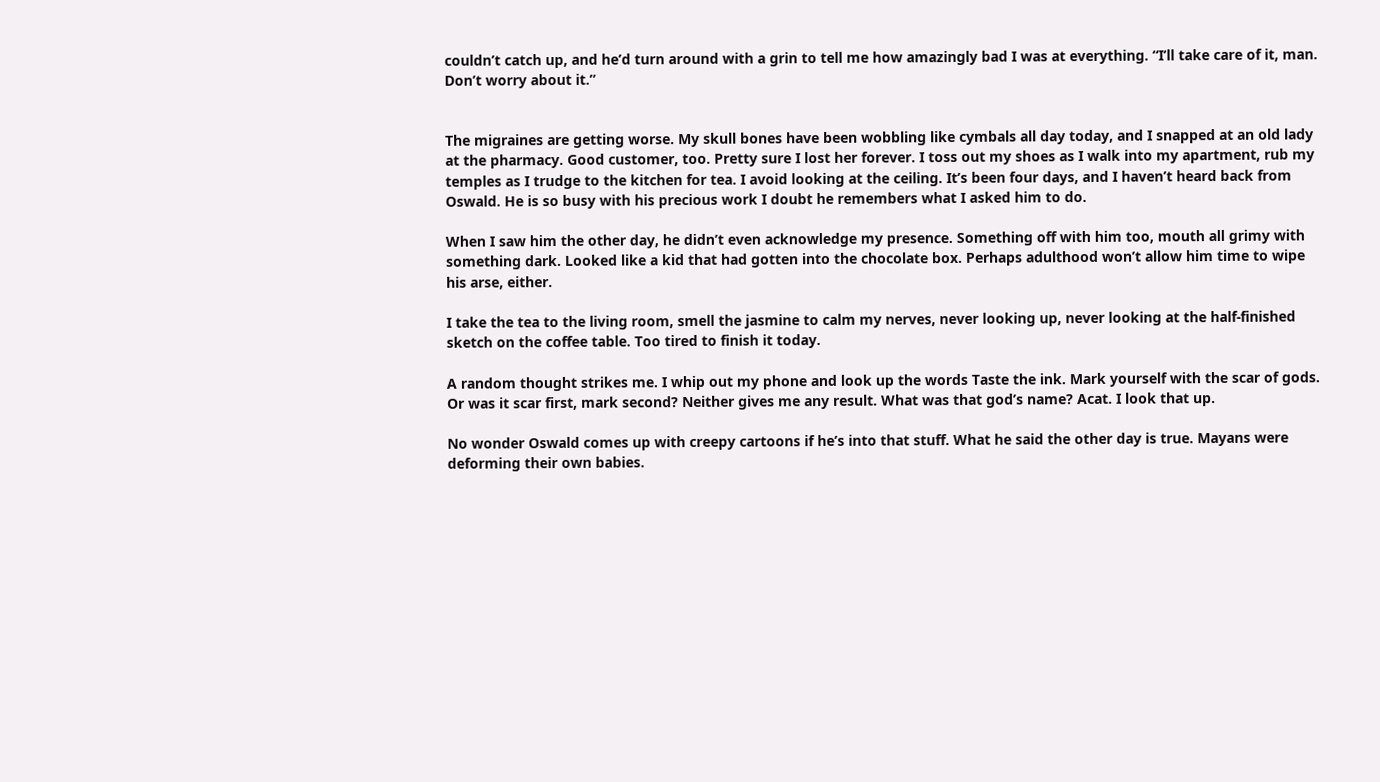couldn’t catch up, and he’d turn around with a grin to tell me how amazingly bad I was at everything. “I’ll take care of it, man. Don’t worry about it.”


The migraines are getting worse. My skull bones have been wobbling like cymbals all day today, and I snapped at an old lady at the pharmacy. Good customer, too. Pretty sure I lost her forever. I toss out my shoes as I walk into my apartment, rub my temples as I trudge to the kitchen for tea. I avoid looking at the ceiling. It’s been four days, and I haven’t heard back from Oswald. He is so busy with his precious work I doubt he remembers what I asked him to do.

When I saw him the other day, he didn’t even acknowledge my presence. Something off with him too, mouth all grimy with something dark. Looked like a kid that had gotten into the chocolate box. Perhaps adulthood won’t allow him time to wipe his arse, either.

I take the tea to the living room, smell the jasmine to calm my nerves, never looking up, never looking at the half-finished sketch on the coffee table. Too tired to finish it today.

A random thought strikes me. I whip out my phone and look up the words Taste the ink. Mark yourself with the scar of gods. Or was it scar first, mark second? Neither gives me any result. What was that god’s name? Acat. I look that up.

No wonder Oswald comes up with creepy cartoons if he’s into that stuff. What he said the other day is true. Mayans were deforming their own babies.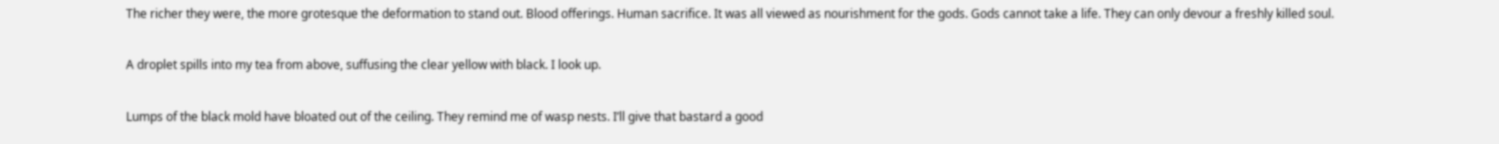The richer they were, the more grotesque the deformation to stand out. Blood offerings. Human sacrifice. It was all viewed as nourishment for the gods. Gods cannot take a life. They can only devour a freshly killed soul.

A droplet spills into my tea from above, suffusing the clear yellow with black. I look up.

Lumps of the black mold have bloated out of the ceiling. They remind me of wasp nests. I’ll give that bastard a good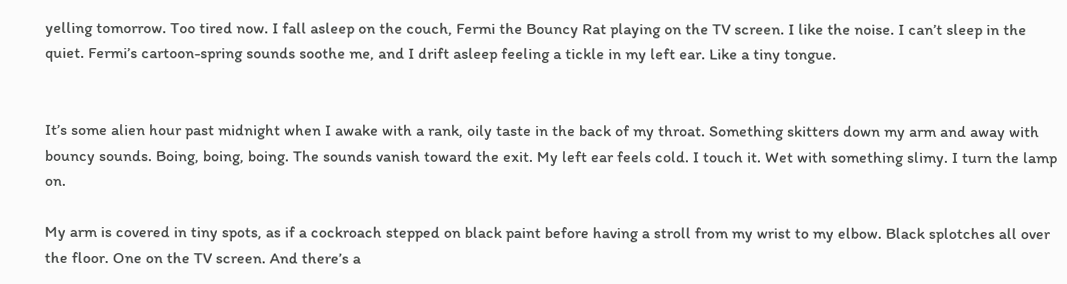yelling tomorrow. Too tired now. I fall asleep on the couch, Fermi the Bouncy Rat playing on the TV screen. I like the noise. I can’t sleep in the quiet. Fermi’s cartoon-spring sounds soothe me, and I drift asleep feeling a tickle in my left ear. Like a tiny tongue.


It’s some alien hour past midnight when I awake with a rank, oily taste in the back of my throat. Something skitters down my arm and away with bouncy sounds. Boing, boing, boing. The sounds vanish toward the exit. My left ear feels cold. I touch it. Wet with something slimy. I turn the lamp on.

My arm is covered in tiny spots, as if a cockroach stepped on black paint before having a stroll from my wrist to my elbow. Black splotches all over the floor. One on the TV screen. And there’s a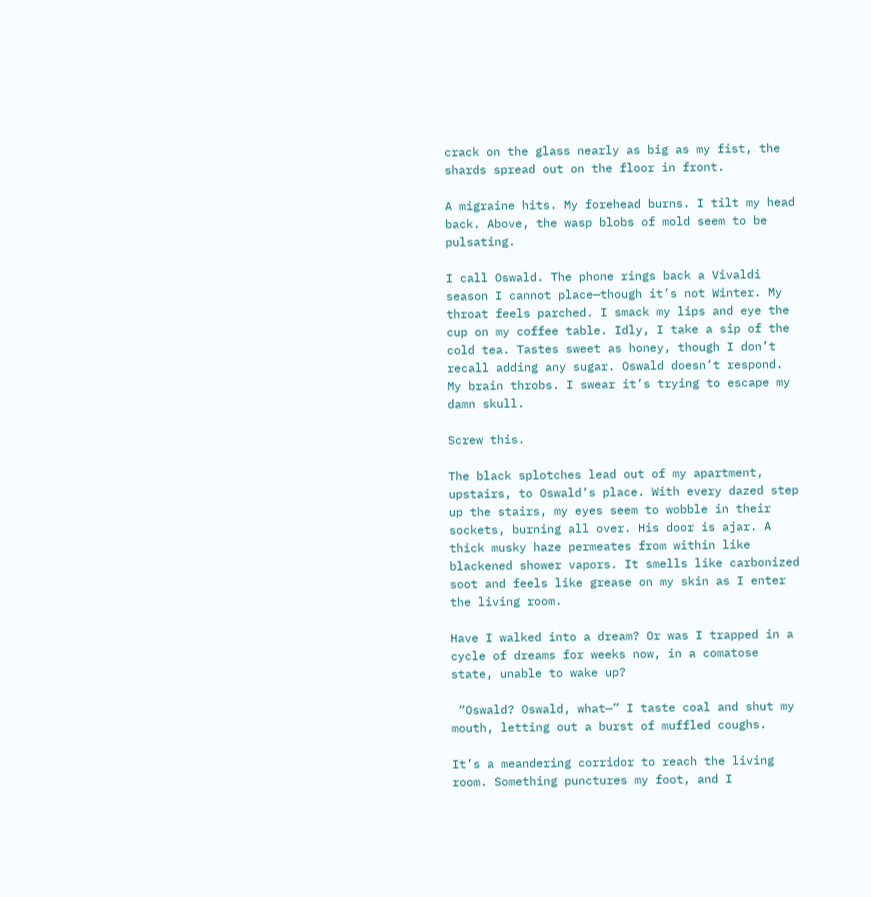crack on the glass nearly as big as my fist, the shards spread out on the floor in front.

A migraine hits. My forehead burns. I tilt my head back. Above, the wasp blobs of mold seem to be pulsating.

I call Oswald. The phone rings back a Vivaldi season I cannot place—though it’s not Winter. My throat feels parched. I smack my lips and eye the cup on my coffee table. Idly, I take a sip of the cold tea. Tastes sweet as honey, though I don’t recall adding any sugar. Oswald doesn’t respond. My brain throbs. I swear it’s trying to escape my damn skull.

Screw this.

The black splotches lead out of my apartment, upstairs, to Oswald’s place. With every dazed step up the stairs, my eyes seem to wobble in their sockets, burning all over. His door is ajar. A thick musky haze permeates from within like blackened shower vapors. It smells like carbonized soot and feels like grease on my skin as I enter the living room.

Have I walked into a dream? Or was I trapped in a cycle of dreams for weeks now, in a comatose state, unable to wake up?

 “Oswald? Oswald, what—” I taste coal and shut my mouth, letting out a burst of muffled coughs.

It’s a meandering corridor to reach the living room. Something punctures my foot, and I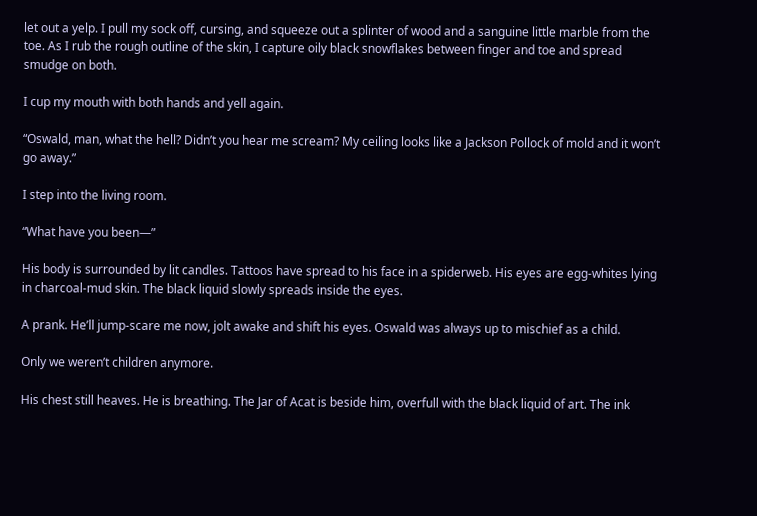let out a yelp. I pull my sock off, cursing, and squeeze out a splinter of wood and a sanguine little marble from the toe. As I rub the rough outline of the skin, I capture oily black snowflakes between finger and toe and spread smudge on both.

I cup my mouth with both hands and yell again.

“Oswald, man, what the hell? Didn’t you hear me scream? My ceiling looks like a Jackson Pollock of mold and it won’t go away.”

I step into the living room.

“What have you been—”

His body is surrounded by lit candles. Tattoos have spread to his face in a spiderweb. His eyes are egg-whites lying in charcoal-mud skin. The black liquid slowly spreads inside the eyes.

A prank. He’ll jump-scare me now, jolt awake and shift his eyes. Oswald was always up to mischief as a child.

Only we weren’t children anymore.

His chest still heaves. He is breathing. The Jar of Acat is beside him, overfull with the black liquid of art. The ink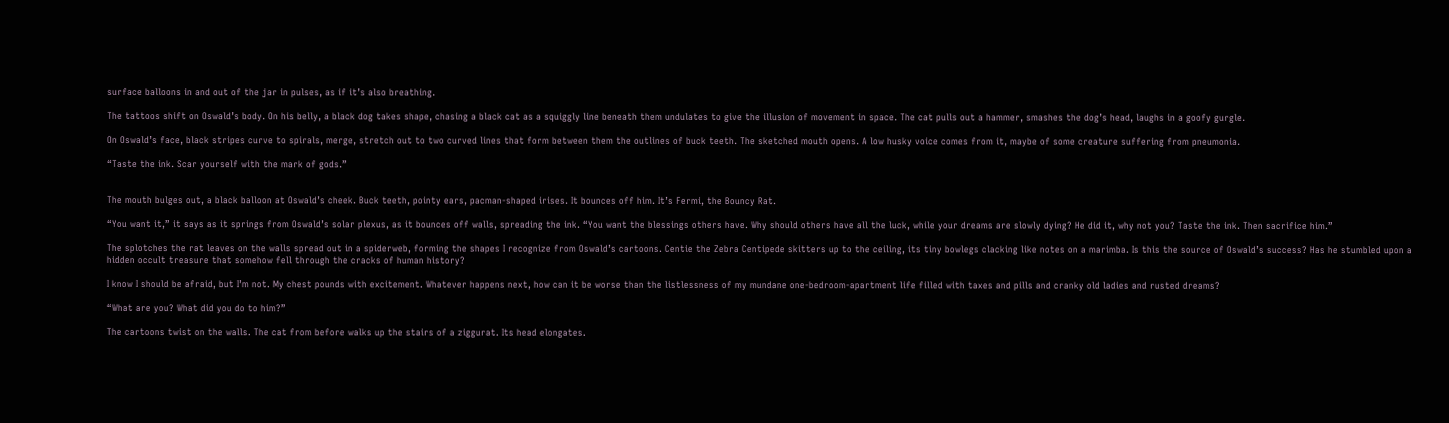surface balloons in and out of the jar in pulses, as if it’s also breathing.

The tattoos shift on Oswald’s body. On his belly, a black dog takes shape, chasing a black cat as a squiggly line beneath them undulates to give the illusion of movement in space. The cat pulls out a hammer, smashes the dog’s head, laughs in a goofy gurgle.

On Oswald’s face, black stripes curve to spirals, merge, stretch out to two curved lines that form between them the outlines of buck teeth. The sketched mouth opens. A low husky voice comes from it, maybe of some creature suffering from pneumonia.

“Taste the ink. Scar yourself with the mark of gods.”


The mouth bulges out, a black balloon at Oswald’s cheek. Buck teeth, pointy ears, pacman-shaped irises. It bounces off him. It’s Fermi, the Bouncy Rat.

“You want it,” it says as it springs from Oswald’s solar plexus, as it bounces off walls, spreading the ink. “You want the blessings others have. Why should others have all the luck, while your dreams are slowly dying? He did it, why not you? Taste the ink. Then sacrifice him.”

The splotches the rat leaves on the walls spread out in a spiderweb, forming the shapes I recognize from Oswald’s cartoons. Centie the Zebra Centipede skitters up to the ceiling, its tiny bowlegs clacking like notes on a marimba. Is this the source of Oswald’s success? Has he stumbled upon a hidden occult treasure that somehow fell through the cracks of human history?

I know I should be afraid, but I’m not. My chest pounds with excitement. Whatever happens next, how can it be worse than the listlessness of my mundane one-bedroom-apartment life filled with taxes and pills and cranky old ladies and rusted dreams?

“What are you? What did you do to him?”

The cartoons twist on the walls. The cat from before walks up the stairs of a ziggurat. Its head elongates.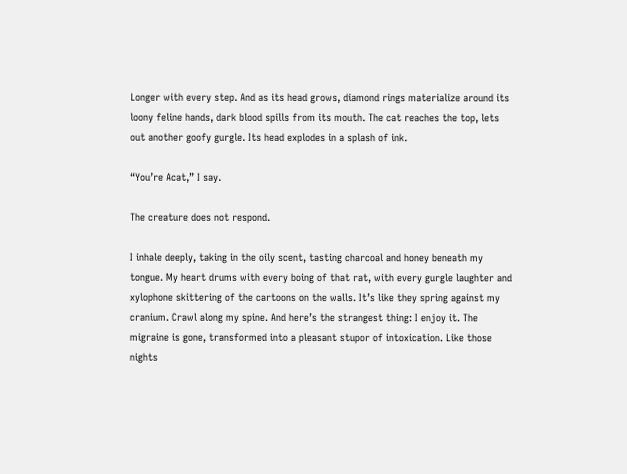Longer with every step. And as its head grows, diamond rings materialize around its loony feline hands, dark blood spills from its mouth. The cat reaches the top, lets out another goofy gurgle. Its head explodes in a splash of ink.

“You’re Acat,” I say.

The creature does not respond.

I inhale deeply, taking in the oily scent, tasting charcoal and honey beneath my tongue. My heart drums with every boing of that rat, with every gurgle laughter and xylophone skittering of the cartoons on the walls. It’s like they spring against my cranium. Crawl along my spine. And here’s the strangest thing: I enjoy it. The migraine is gone, transformed into a pleasant stupor of intoxication. Like those nights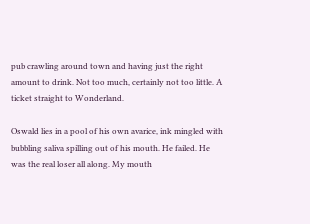pub crawling around town and having just the right amount to drink. Not too much, certainly not too little. A ticket straight to Wonderland.

Oswald lies in a pool of his own avarice, ink mingled with bubbling saliva spilling out of his mouth. He failed. He was the real loser all along. My mouth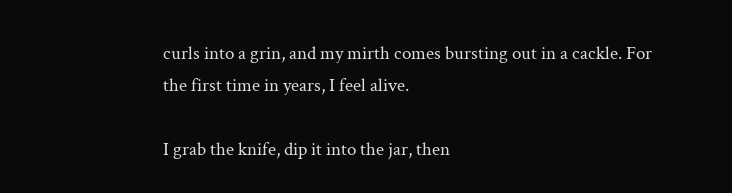curls into a grin, and my mirth comes bursting out in a cackle. For the first time in years, I feel alive.

I grab the knife, dip it into the jar, then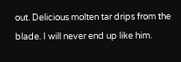out. Delicious molten tar drips from the blade. I will never end up like him.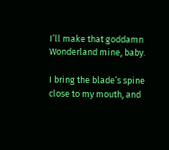I’ll make that goddamn Wonderland mine, baby.

I bring the blade’s spine close to my mouth, and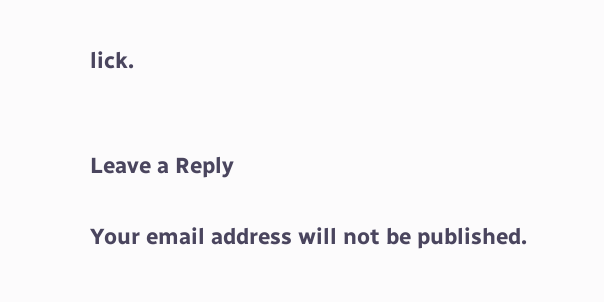lick.


Leave a Reply

Your email address will not be published.